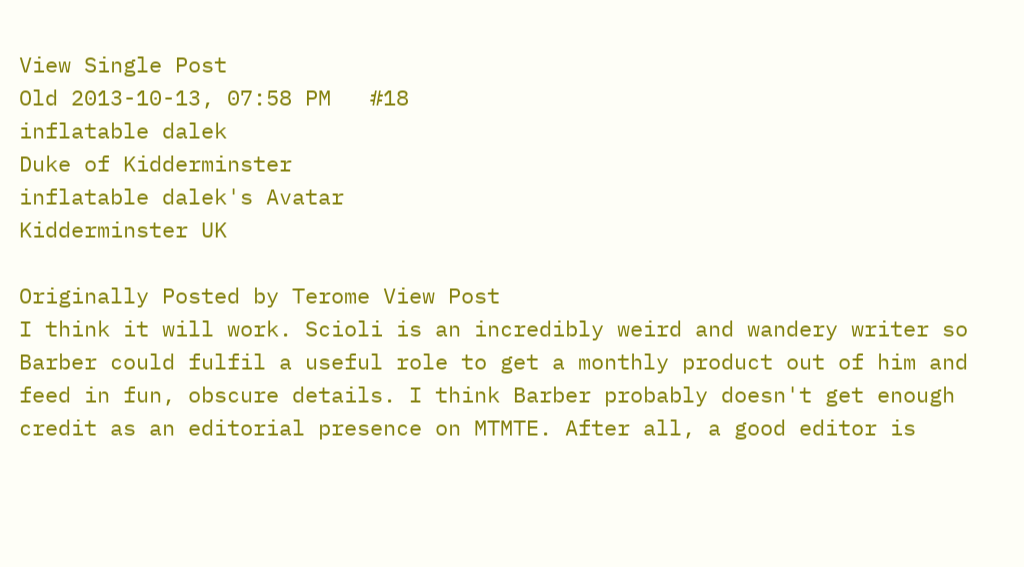View Single Post
Old 2013-10-13, 07:58 PM   #18
inflatable dalek
Duke of Kidderminster
inflatable dalek's Avatar
Kidderminster UK

Originally Posted by Terome View Post
I think it will work. Scioli is an incredibly weird and wandery writer so Barber could fulfil a useful role to get a monthly product out of him and feed in fun, obscure details. I think Barber probably doesn't get enough credit as an editorial presence on MTMTE. After all, a good editor is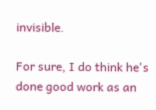invisible.

For sure, I do think he's done good work as an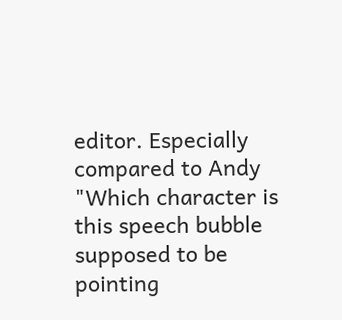editor. Especially compared to Andy "Which character is this speech bubble supposed to be pointing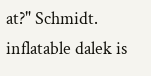at?" Schmidt.
inflatable dalek is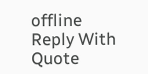offline   Reply With Quote